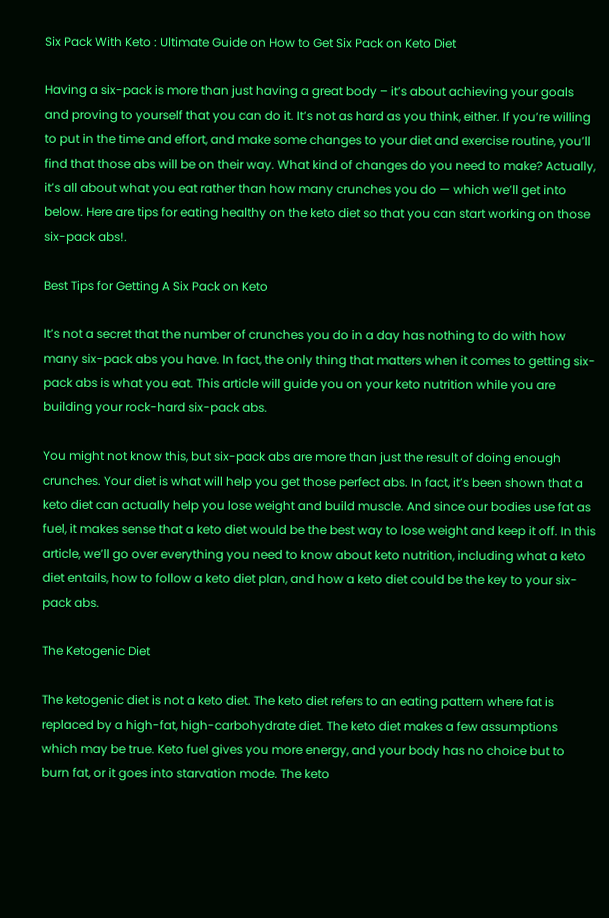Six Pack With Keto : Ultimate Guide on How to Get Six Pack on Keto Diet

Having a six-pack is more than just having a great body – it’s about achieving your goals and proving to yourself that you can do it. It’s not as hard as you think, either. If you’re willing to put in the time and effort, and make some changes to your diet and exercise routine, you’ll find that those abs will be on their way. What kind of changes do you need to make? Actually, it’s all about what you eat rather than how many crunches you do — which we’ll get into below. Here are tips for eating healthy on the keto diet so that you can start working on those six-pack abs!.

Best Tips for Getting A Six Pack on Keto

It’s not a secret that the number of crunches you do in a day has nothing to do with how many six-pack abs you have. In fact, the only thing that matters when it comes to getting six-pack abs is what you eat. This article will guide you on your keto nutrition while you are building your rock-hard six-pack abs.

You might not know this, but six-pack abs are more than just the result of doing enough crunches. Your diet is what will help you get those perfect abs. In fact, it’s been shown that a keto diet can actually help you lose weight and build muscle. And since our bodies use fat as fuel, it makes sense that a keto diet would be the best way to lose weight and keep it off. In this article, we’ll go over everything you need to know about keto nutrition, including what a keto diet entails, how to follow a keto diet plan, and how a keto diet could be the key to your six-pack abs.

The Ketogenic Diet

The ketogenic diet is not a keto diet. The keto diet refers to an eating pattern where fat is replaced by a high-fat, high-carbohydrate diet. The keto diet makes a few assumptions which may be true. Keto fuel gives you more energy, and your body has no choice but to burn fat, or it goes into starvation mode. The keto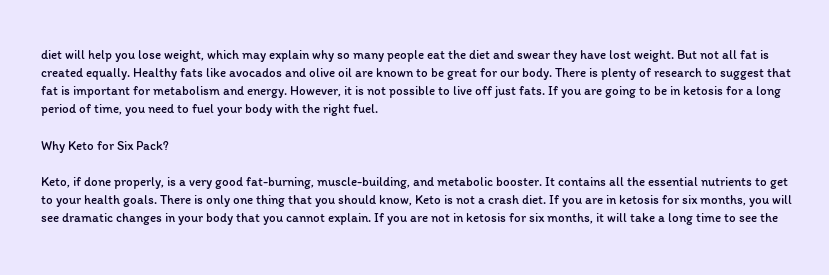diet will help you lose weight, which may explain why so many people eat the diet and swear they have lost weight. But not all fat is created equally. Healthy fats like avocados and olive oil are known to be great for our body. There is plenty of research to suggest that fat is important for metabolism and energy. However, it is not possible to live off just fats. If you are going to be in ketosis for a long period of time, you need to fuel your body with the right fuel.

Why Keto for Six Pack?

Keto, if done properly, is a very good fat-burning, muscle-building, and metabolic booster. It contains all the essential nutrients to get to your health goals. There is only one thing that you should know, Keto is not a crash diet. If you are in ketosis for six months, you will see dramatic changes in your body that you cannot explain. If you are not in ketosis for six months, it will take a long time to see the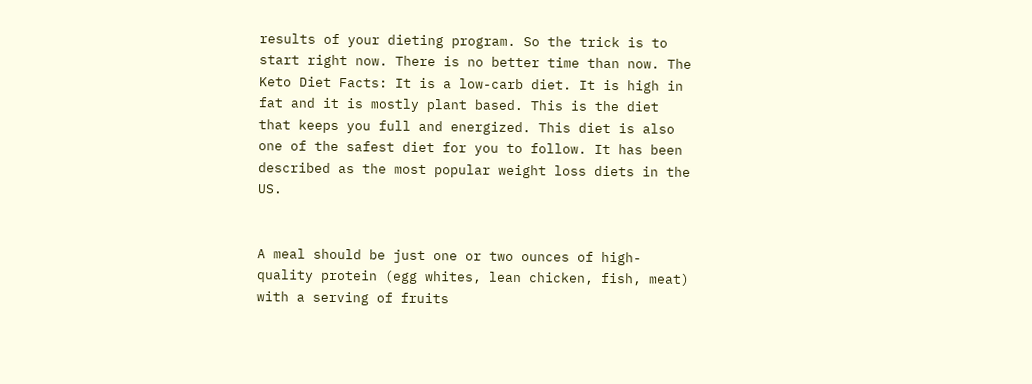results of your dieting program. So the trick is to start right now. There is no better time than now. The Keto Diet Facts: It is a low-carb diet. It is high in fat and it is mostly plant based. This is the diet that keeps you full and energized. This diet is also one of the safest diet for you to follow. It has been described as the most popular weight loss diets in the US.


A meal should be just one or two ounces of high-quality protein (egg whites, lean chicken, fish, meat) with a serving of fruits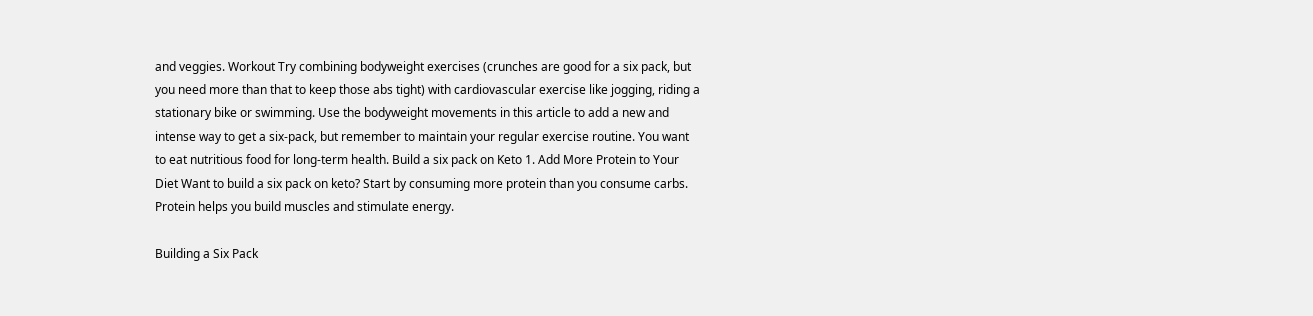and veggies. Workout Try combining bodyweight exercises (crunches are good for a six pack, but you need more than that to keep those abs tight) with cardiovascular exercise like jogging, riding a stationary bike or swimming. Use the bodyweight movements in this article to add a new and intense way to get a six-pack, but remember to maintain your regular exercise routine. You want to eat nutritious food for long-term health. Build a six pack on Keto 1. Add More Protein to Your Diet Want to build a six pack on keto? Start by consuming more protein than you consume carbs. Protein helps you build muscles and stimulate energy.

Building a Six Pack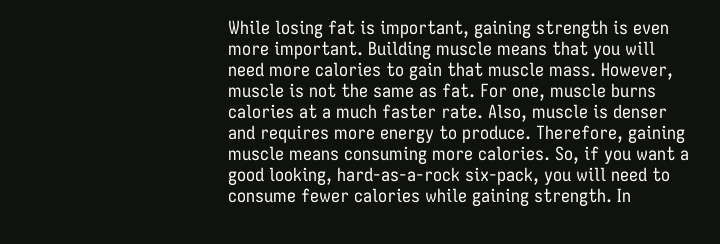While losing fat is important, gaining strength is even more important. Building muscle means that you will need more calories to gain that muscle mass. However, muscle is not the same as fat. For one, muscle burns calories at a much faster rate. Also, muscle is denser and requires more energy to produce. Therefore, gaining muscle means consuming more calories. So, if you want a good looking, hard-as-a-rock six-pack, you will need to consume fewer calories while gaining strength. In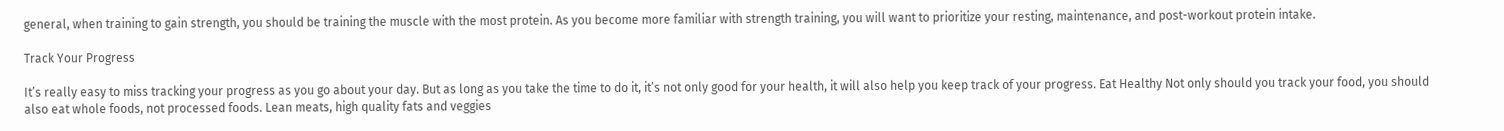general, when training to gain strength, you should be training the muscle with the most protein. As you become more familiar with strength training, you will want to prioritize your resting, maintenance, and post-workout protein intake.

Track Your Progress

It’s really easy to miss tracking your progress as you go about your day. But as long as you take the time to do it, it’s not only good for your health, it will also help you keep track of your progress. Eat Healthy Not only should you track your food, you should also eat whole foods, not processed foods. Lean meats, high quality fats and veggies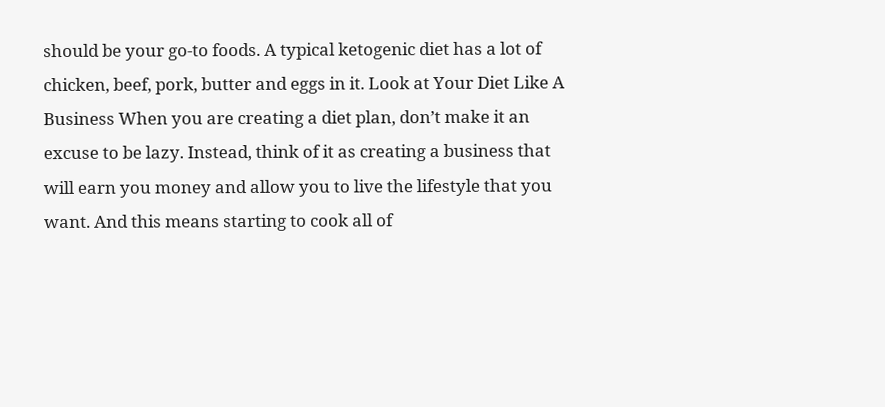should be your go-to foods. A typical ketogenic diet has a lot of chicken, beef, pork, butter and eggs in it. Look at Your Diet Like A Business When you are creating a diet plan, don’t make it an excuse to be lazy. Instead, think of it as creating a business that will earn you money and allow you to live the lifestyle that you want. And this means starting to cook all of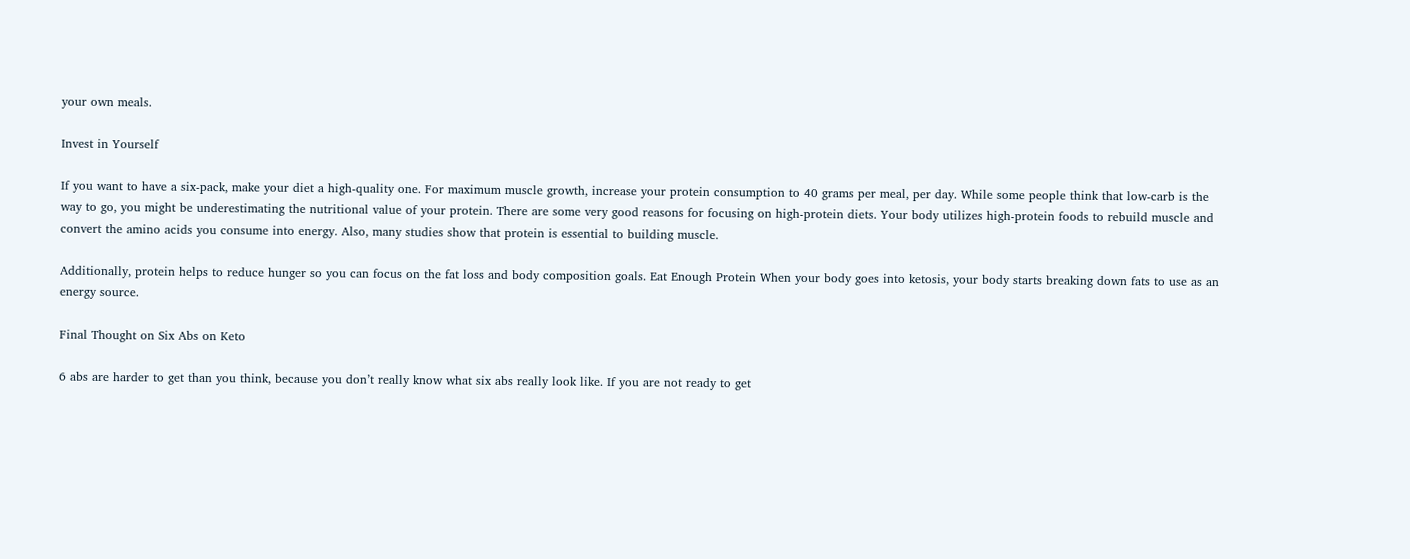your own meals.

Invest in Yourself

If you want to have a six-pack, make your diet a high-quality one. For maximum muscle growth, increase your protein consumption to 40 grams per meal, per day. While some people think that low-carb is the way to go, you might be underestimating the nutritional value of your protein. There are some very good reasons for focusing on high-protein diets. Your body utilizes high-protein foods to rebuild muscle and convert the amino acids you consume into energy. Also, many studies show that protein is essential to building muscle.

Additionally, protein helps to reduce hunger so you can focus on the fat loss and body composition goals. Eat Enough Protein When your body goes into ketosis, your body starts breaking down fats to use as an energy source.

Final Thought on Six Abs on Keto

6 abs are harder to get than you think, because you don’t really know what six abs really look like. If you are not ready to get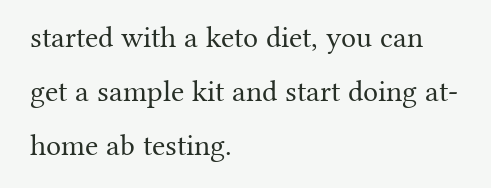started with a keto diet, you can get a sample kit and start doing at-home ab testing.